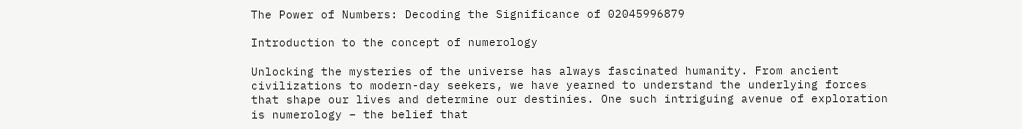The Power of Numbers: Decoding the Significance of 02045996879

Introduction to the concept of numerology

Unlocking the mysteries of the universe has always fascinated humanity. From ancient civilizations to modern-day seekers, we have yearned to understand the underlying forces that shape our lives and determine our destinies. One such intriguing avenue of exploration is numerology – the belief that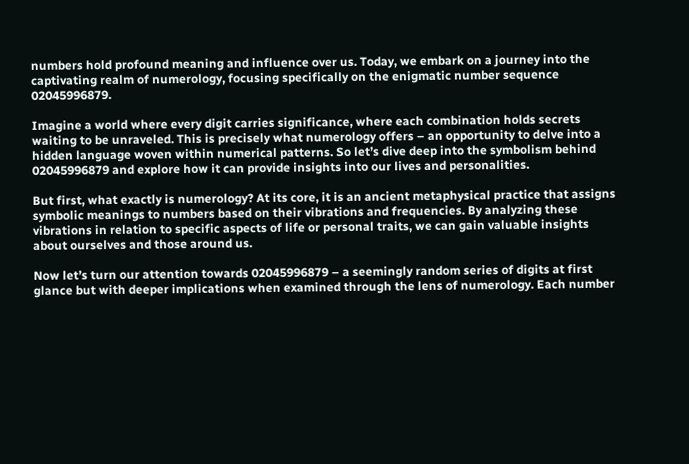numbers hold profound meaning and influence over us. Today, we embark on a journey into the captivating realm of numerology, focusing specifically on the enigmatic number sequence 02045996879.

Imagine a world where every digit carries significance, where each combination holds secrets waiting to be unraveled. This is precisely what numerology offers – an opportunity to delve into a hidden language woven within numerical patterns. So let’s dive deep into the symbolism behind 02045996879 and explore how it can provide insights into our lives and personalities.

But first, what exactly is numerology? At its core, it is an ancient metaphysical practice that assigns symbolic meanings to numbers based on their vibrations and frequencies. By analyzing these vibrations in relation to specific aspects of life or personal traits, we can gain valuable insights about ourselves and those around us.

Now let’s turn our attention towards 02045996879 – a seemingly random series of digits at first glance but with deeper implications when examined through the lens of numerology. Each number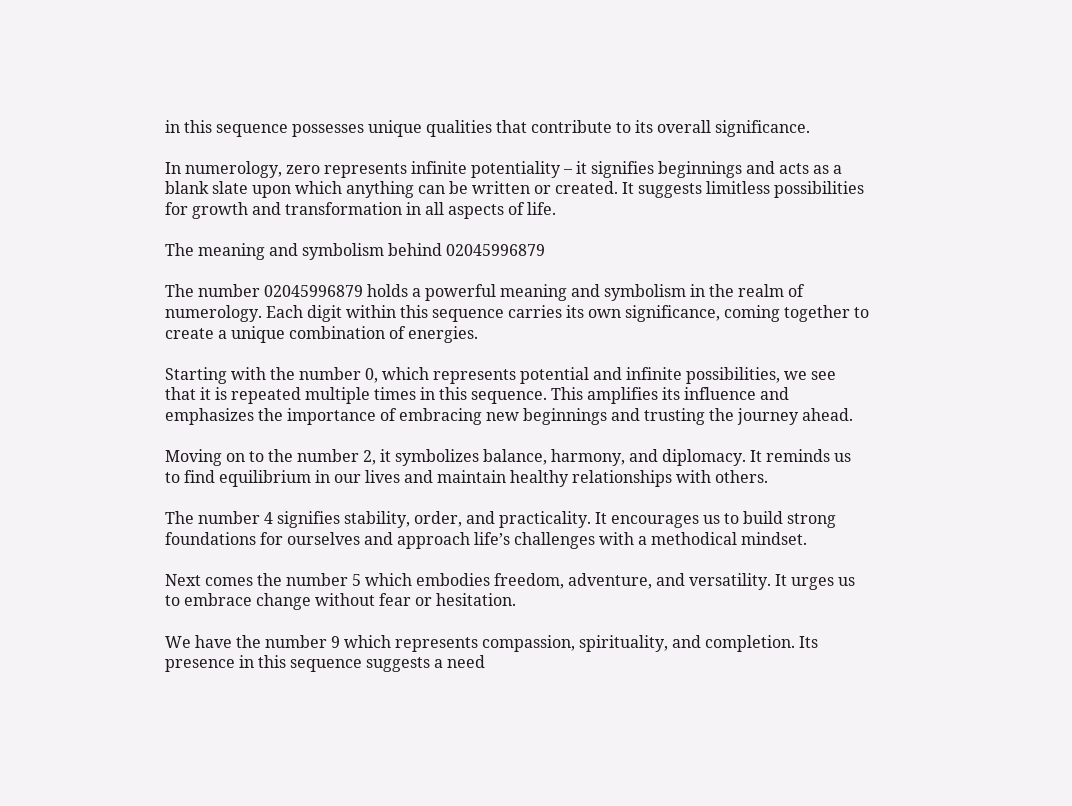in this sequence possesses unique qualities that contribute to its overall significance.

In numerology, zero represents infinite potentiality – it signifies beginnings and acts as a blank slate upon which anything can be written or created. It suggests limitless possibilities for growth and transformation in all aspects of life.

The meaning and symbolism behind 02045996879

The number 02045996879 holds a powerful meaning and symbolism in the realm of numerology. Each digit within this sequence carries its own significance, coming together to create a unique combination of energies.

Starting with the number 0, which represents potential and infinite possibilities, we see that it is repeated multiple times in this sequence. This amplifies its influence and emphasizes the importance of embracing new beginnings and trusting the journey ahead.

Moving on to the number 2, it symbolizes balance, harmony, and diplomacy. It reminds us to find equilibrium in our lives and maintain healthy relationships with others.

The number 4 signifies stability, order, and practicality. It encourages us to build strong foundations for ourselves and approach life’s challenges with a methodical mindset.

Next comes the number 5 which embodies freedom, adventure, and versatility. It urges us to embrace change without fear or hesitation.

We have the number 9 which represents compassion, spirituality, and completion. Its presence in this sequence suggests a need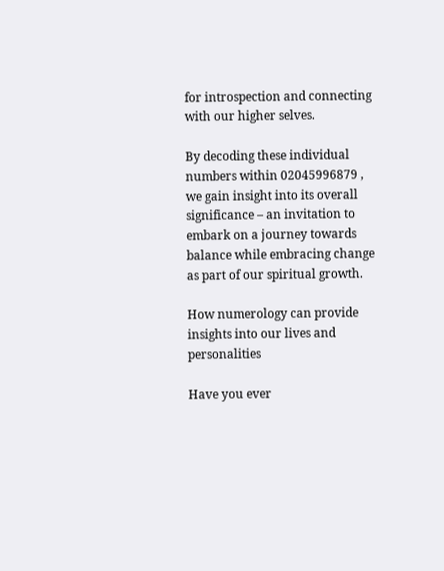for introspection and connecting with our higher selves.

By decoding these individual numbers within 02045996879 , we gain insight into its overall significance – an invitation to embark on a journey towards balance while embracing change as part of our spiritual growth.

How numerology can provide insights into our lives and personalities

Have you ever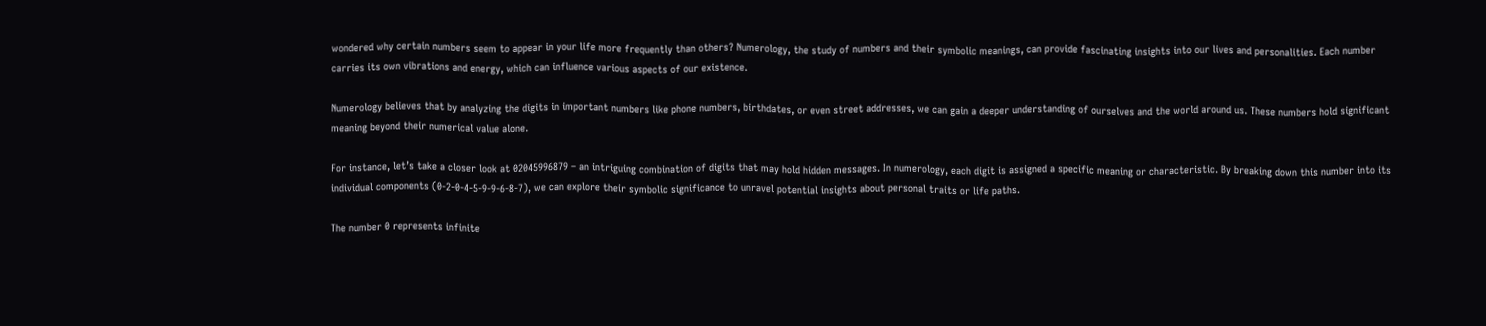wondered why certain numbers seem to appear in your life more frequently than others? Numerology, the study of numbers and their symbolic meanings, can provide fascinating insights into our lives and personalities. Each number carries its own vibrations and energy, which can influence various aspects of our existence.

Numerology believes that by analyzing the digits in important numbers like phone numbers, birthdates, or even street addresses, we can gain a deeper understanding of ourselves and the world around us. These numbers hold significant meaning beyond their numerical value alone.

For instance, let’s take a closer look at 02045996879 – an intriguing combination of digits that may hold hidden messages. In numerology, each digit is assigned a specific meaning or characteristic. By breaking down this number into its individual components (0-2-0-4-5-9-9-6-8-7), we can explore their symbolic significance to unravel potential insights about personal traits or life paths.

The number 0 represents infinite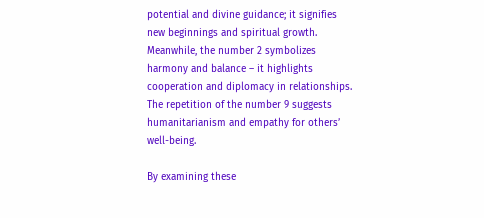potential and divine guidance; it signifies new beginnings and spiritual growth. Meanwhile, the number 2 symbolizes harmony and balance – it highlights cooperation and diplomacy in relationships. The repetition of the number 9 suggests humanitarianism and empathy for others’ well-being.

By examining these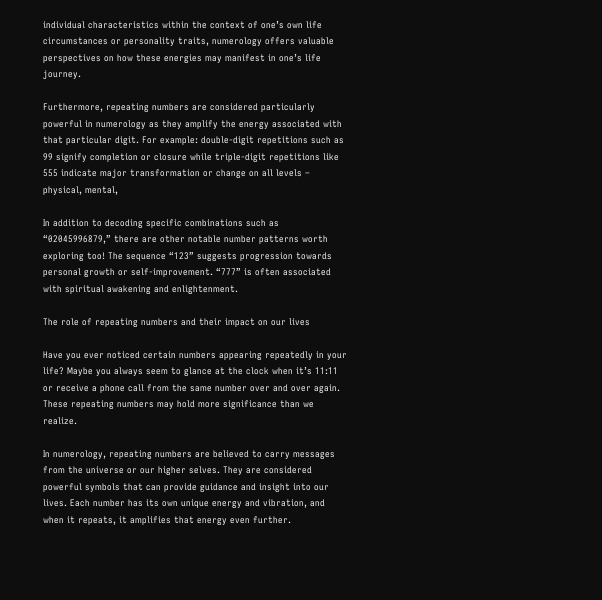individual characteristics within the context of one’s own life circumstances or personality traits, numerology offers valuable perspectives on how these energies may manifest in one’s life journey.

Furthermore, repeating numbers are considered particularly powerful in numerology as they amplify the energy associated with that particular digit. For example: double-digit repetitions such as 99 signify completion or closure while triple-digit repetitions like 555 indicate major transformation or change on all levels – physical, mental,

In addition to decoding specific combinations such as “02045996879,” there are other notable number patterns worth exploring too! The sequence “123” suggests progression towards personal growth or self-improvement. “777” is often associated with spiritual awakening and enlightenment.

The role of repeating numbers and their impact on our lives

Have you ever noticed certain numbers appearing repeatedly in your life? Maybe you always seem to glance at the clock when it’s 11:11 or receive a phone call from the same number over and over again. These repeating numbers may hold more significance than we realize.

In numerology, repeating numbers are believed to carry messages from the universe or our higher selves. They are considered powerful symbols that can provide guidance and insight into our lives. Each number has its own unique energy and vibration, and when it repeats, it amplifies that energy even further.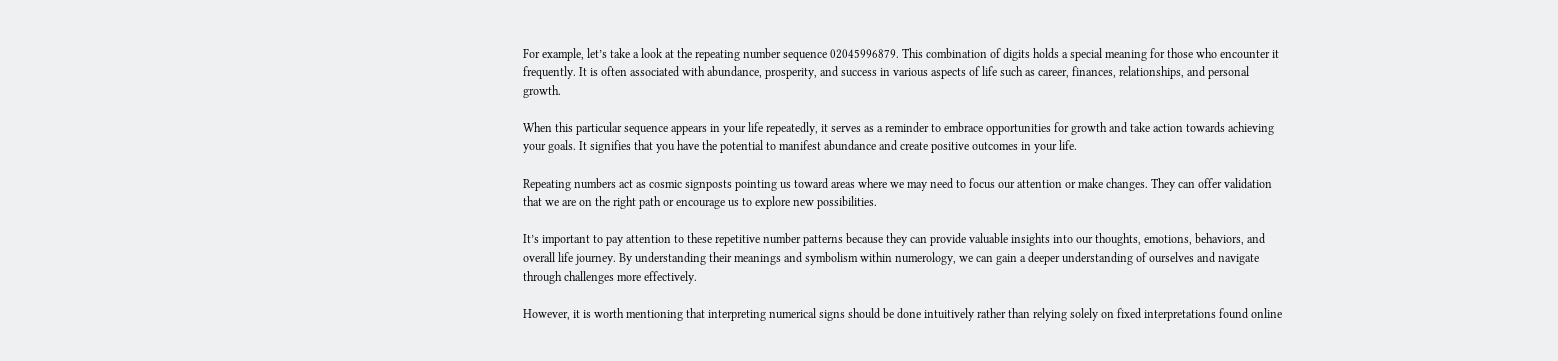For example, let’s take a look at the repeating number sequence 02045996879. This combination of digits holds a special meaning for those who encounter it frequently. It is often associated with abundance, prosperity, and success in various aspects of life such as career, finances, relationships, and personal growth.

When this particular sequence appears in your life repeatedly, it serves as a reminder to embrace opportunities for growth and take action towards achieving your goals. It signifies that you have the potential to manifest abundance and create positive outcomes in your life.

Repeating numbers act as cosmic signposts pointing us toward areas where we may need to focus our attention or make changes. They can offer validation that we are on the right path or encourage us to explore new possibilities.

It’s important to pay attention to these repetitive number patterns because they can provide valuable insights into our thoughts, emotions, behaviors, and overall life journey. By understanding their meanings and symbolism within numerology, we can gain a deeper understanding of ourselves and navigate through challenges more effectively.

However, it is worth mentioning that interpreting numerical signs should be done intuitively rather than relying solely on fixed interpretations found online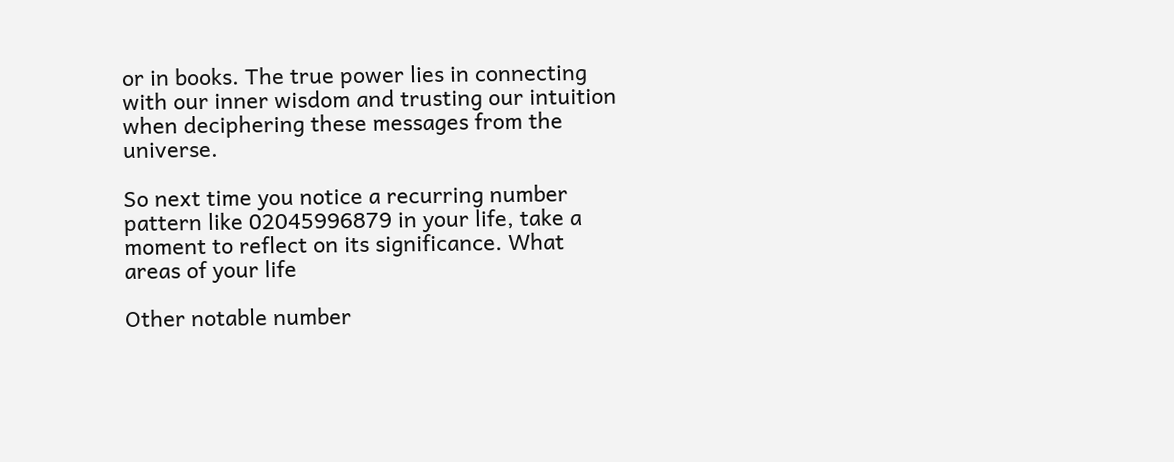or in books. The true power lies in connecting with our inner wisdom and trusting our intuition when deciphering these messages from the universe.

So next time you notice a recurring number pattern like 02045996879 in your life, take a moment to reflect on its significance. What areas of your life

Other notable number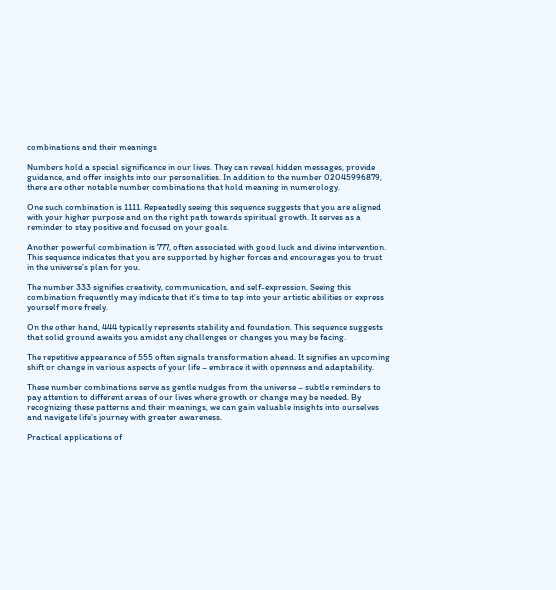combinations and their meanings

Numbers hold a special significance in our lives. They can reveal hidden messages, provide guidance, and offer insights into our personalities. In addition to the number 02045996879, there are other notable number combinations that hold meaning in numerology.

One such combination is 1111. Repeatedly seeing this sequence suggests that you are aligned with your higher purpose and on the right path towards spiritual growth. It serves as a reminder to stay positive and focused on your goals.

Another powerful combination is 777, often associated with good luck and divine intervention. This sequence indicates that you are supported by higher forces and encourages you to trust in the universe’s plan for you.

The number 333 signifies creativity, communication, and self-expression. Seeing this combination frequently may indicate that it’s time to tap into your artistic abilities or express yourself more freely.

On the other hand, 444 typically represents stability and foundation. This sequence suggests that solid ground awaits you amidst any challenges or changes you may be facing.

The repetitive appearance of 555 often signals transformation ahead. It signifies an upcoming shift or change in various aspects of your life – embrace it with openness and adaptability.

These number combinations serve as gentle nudges from the universe – subtle reminders to pay attention to different areas of our lives where growth or change may be needed. By recognizing these patterns and their meanings, we can gain valuable insights into ourselves and navigate life’s journey with greater awareness.

Practical applications of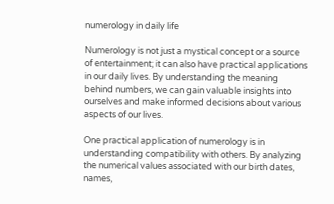numerology in daily life

Numerology is not just a mystical concept or a source of entertainment; it can also have practical applications in our daily lives. By understanding the meaning behind numbers, we can gain valuable insights into ourselves and make informed decisions about various aspects of our lives.

One practical application of numerology is in understanding compatibility with others. By analyzing the numerical values associated with our birth dates, names,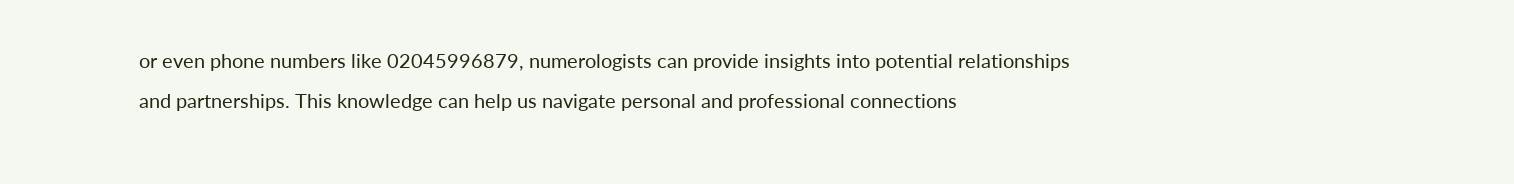or even phone numbers like 02045996879, numerologists can provide insights into potential relationships and partnerships. This knowledge can help us navigate personal and professional connections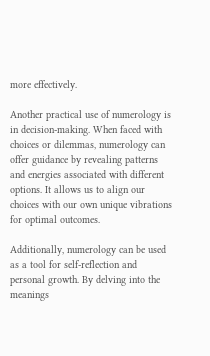more effectively.

Another practical use of numerology is in decision-making. When faced with choices or dilemmas, numerology can offer guidance by revealing patterns and energies associated with different options. It allows us to align our choices with our own unique vibrations for optimal outcomes.

Additionally, numerology can be used as a tool for self-reflection and personal growth. By delving into the meanings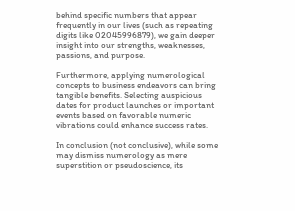behind specific numbers that appear frequently in our lives (such as repeating digits like 02045996879), we gain deeper insight into our strengths, weaknesses, passions, and purpose.

Furthermore, applying numerological concepts to business endeavors can bring tangible benefits. Selecting auspicious dates for product launches or important events based on favorable numeric vibrations could enhance success rates.

In conclusion (not conclusive), while some may dismiss numerology as mere superstition or pseudoscience, its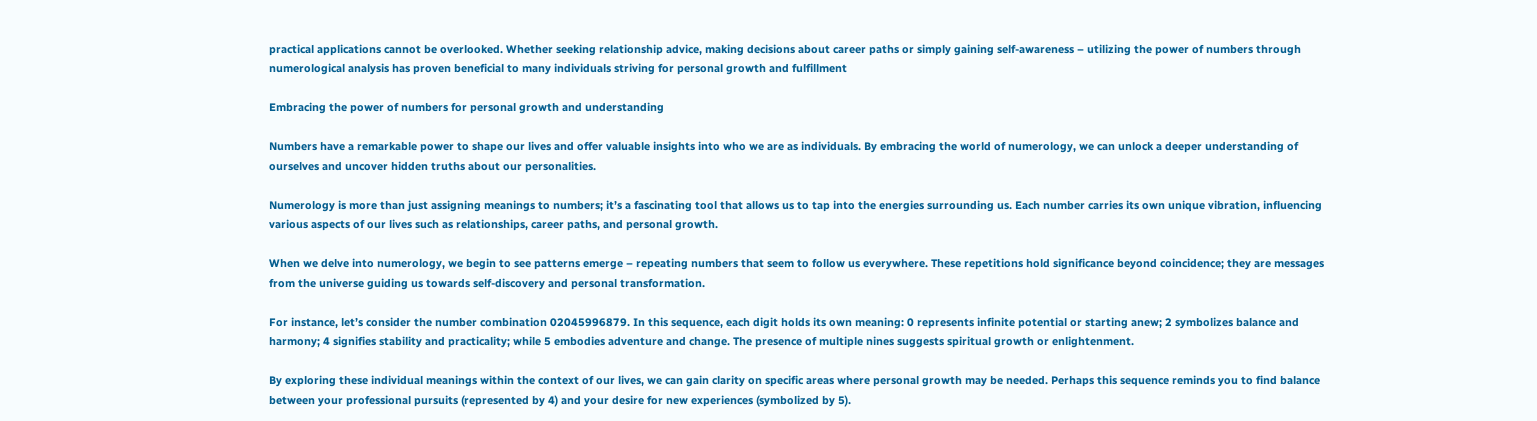practical applications cannot be overlooked. Whether seeking relationship advice, making decisions about career paths or simply gaining self-awareness – utilizing the power of numbers through numerological analysis has proven beneficial to many individuals striving for personal growth and fulfillment

Embracing the power of numbers for personal growth and understanding

Numbers have a remarkable power to shape our lives and offer valuable insights into who we are as individuals. By embracing the world of numerology, we can unlock a deeper understanding of ourselves and uncover hidden truths about our personalities.

Numerology is more than just assigning meanings to numbers; it’s a fascinating tool that allows us to tap into the energies surrounding us. Each number carries its own unique vibration, influencing various aspects of our lives such as relationships, career paths, and personal growth.

When we delve into numerology, we begin to see patterns emerge – repeating numbers that seem to follow us everywhere. These repetitions hold significance beyond coincidence; they are messages from the universe guiding us towards self-discovery and personal transformation.

For instance, let’s consider the number combination 02045996879. In this sequence, each digit holds its own meaning: 0 represents infinite potential or starting anew; 2 symbolizes balance and harmony; 4 signifies stability and practicality; while 5 embodies adventure and change. The presence of multiple nines suggests spiritual growth or enlightenment.

By exploring these individual meanings within the context of our lives, we can gain clarity on specific areas where personal growth may be needed. Perhaps this sequence reminds you to find balance between your professional pursuits (represented by 4) and your desire for new experiences (symbolized by 5).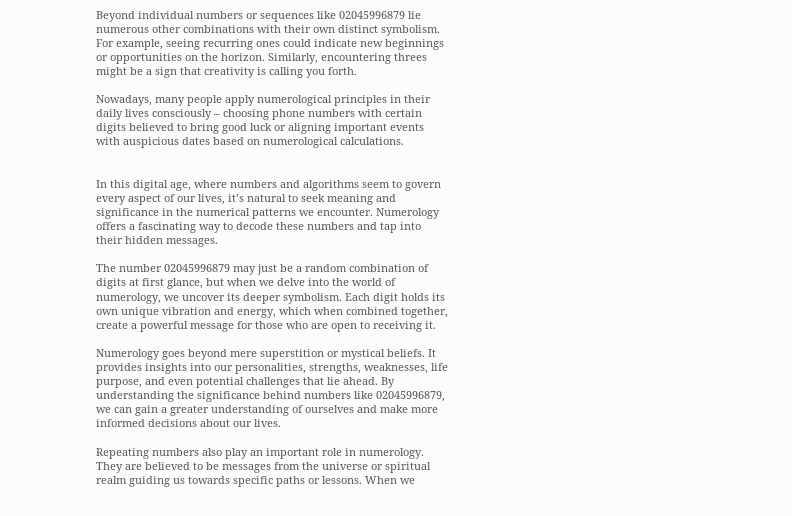Beyond individual numbers or sequences like 02045996879 lie numerous other combinations with their own distinct symbolism. For example, seeing recurring ones could indicate new beginnings or opportunities on the horizon. Similarly, encountering threes might be a sign that creativity is calling you forth.

Nowadays, many people apply numerological principles in their daily lives consciously – choosing phone numbers with certain digits believed to bring good luck or aligning important events with auspicious dates based on numerological calculations.


In this digital age, where numbers and algorithms seem to govern every aspect of our lives, it’s natural to seek meaning and significance in the numerical patterns we encounter. Numerology offers a fascinating way to decode these numbers and tap into their hidden messages.

The number 02045996879 may just be a random combination of digits at first glance, but when we delve into the world of numerology, we uncover its deeper symbolism. Each digit holds its own unique vibration and energy, which when combined together, create a powerful message for those who are open to receiving it.

Numerology goes beyond mere superstition or mystical beliefs. It provides insights into our personalities, strengths, weaknesses, life purpose, and even potential challenges that lie ahead. By understanding the significance behind numbers like 02045996879, we can gain a greater understanding of ourselves and make more informed decisions about our lives.

Repeating numbers also play an important role in numerology. They are believed to be messages from the universe or spiritual realm guiding us towards specific paths or lessons. When we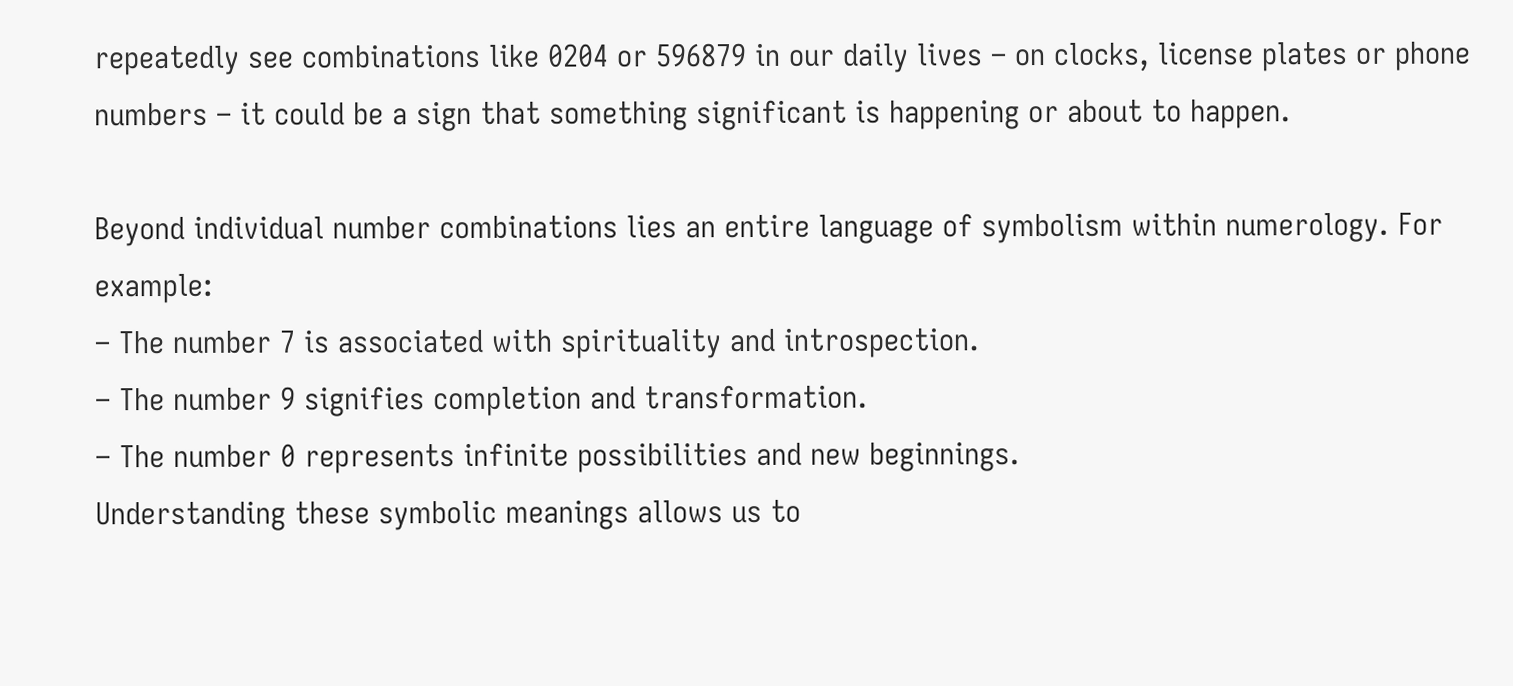repeatedly see combinations like 0204 or 596879 in our daily lives – on clocks, license plates or phone numbers – it could be a sign that something significant is happening or about to happen.

Beyond individual number combinations lies an entire language of symbolism within numerology. For example:
– The number 7 is associated with spirituality and introspection.
– The number 9 signifies completion and transformation.
– The number 0 represents infinite possibilities and new beginnings.
Understanding these symbolic meanings allows us to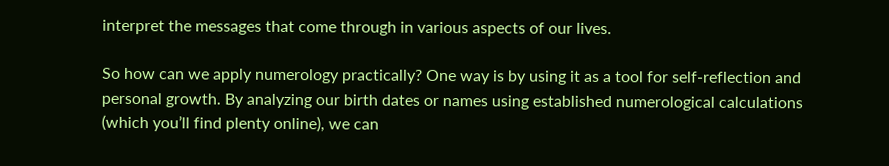interpret the messages that come through in various aspects of our lives.

So how can we apply numerology practically? One way is by using it as a tool for self-reflection and personal growth. By analyzing our birth dates or names using established numerological calculations (which you’ll find plenty online), we can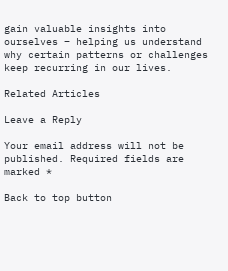gain valuable insights into ourselves – helping us understand why certain patterns or challenges keep recurring in our lives.

Related Articles

Leave a Reply

Your email address will not be published. Required fields are marked *

Back to top button